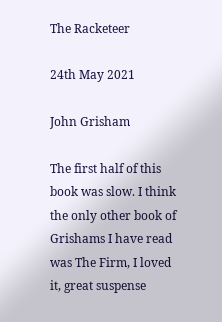The Racketeer

24th May 2021

John Grisham

The first half of this book was slow. I think the only other book of Grishams I have read was The Firm, I loved it, great suspense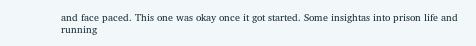and face paced. This one was okay once it got started. Some insightas into prison life and running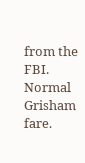from the FBI. Normal Grisham fare.